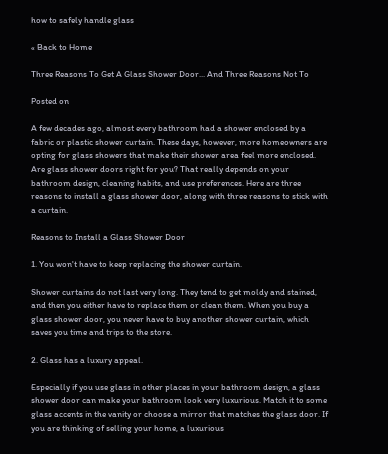how to safely handle glass

« Back to Home

Three Reasons To Get A Glass Shower Door... And Three Reasons Not To

Posted on

A few decades ago, almost every bathroom had a shower enclosed by a fabric or plastic shower curtain. These days, however, more homeowners are opting for glass showers that make their shower area feel more enclosed. Are glass shower doors right for you? That really depends on your bathroom design, cleaning habits, and use preferences. Here are three reasons to install a glass shower door, along with three reasons to stick with a curtain.

Reasons to Install a Glass Shower Door

1. You won't have to keep replacing the shower curtain.

Shower curtains do not last very long. They tend to get moldy and stained, and then you either have to replace them or clean them. When you buy a glass shower door, you never have to buy another shower curtain, which saves you time and trips to the store.

2. Glass has a luxury appeal.

Especially if you use glass in other places in your bathroom design, a glass shower door can make your bathroom look very luxurious. Match it to some glass accents in the vanity or choose a mirror that matches the glass door. If you are thinking of selling your home, a luxurious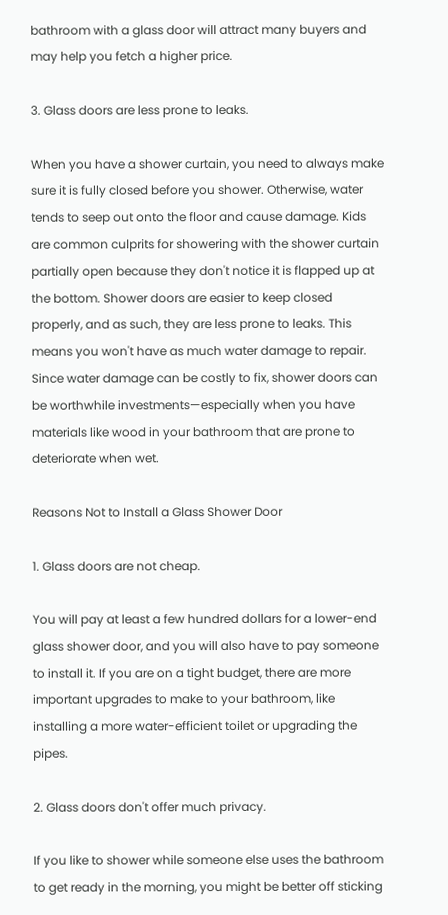bathroom with a glass door will attract many buyers and may help you fetch a higher price.

3. Glass doors are less prone to leaks.

When you have a shower curtain, you need to always make sure it is fully closed before you shower. Otherwise, water tends to seep out onto the floor and cause damage. Kids are common culprits for showering with the shower curtain partially open because they don't notice it is flapped up at the bottom. Shower doors are easier to keep closed properly, and as such, they are less prone to leaks. This means you won't have as much water damage to repair. Since water damage can be costly to fix, shower doors can be worthwhile investments—especially when you have materials like wood in your bathroom that are prone to deteriorate when wet.

Reasons Not to Install a Glass Shower Door

1. Glass doors are not cheap.

You will pay at least a few hundred dollars for a lower-end glass shower door, and you will also have to pay someone to install it. If you are on a tight budget, there are more important upgrades to make to your bathroom, like installing a more water-efficient toilet or upgrading the pipes.

2. Glass doors don't offer much privacy.

If you like to shower while someone else uses the bathroom to get ready in the morning, you might be better off sticking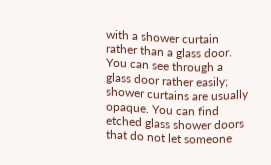with a shower curtain rather than a glass door. You can see through a glass door rather easily; shower curtains are usually opaque. You can find etched glass shower doors that do not let someone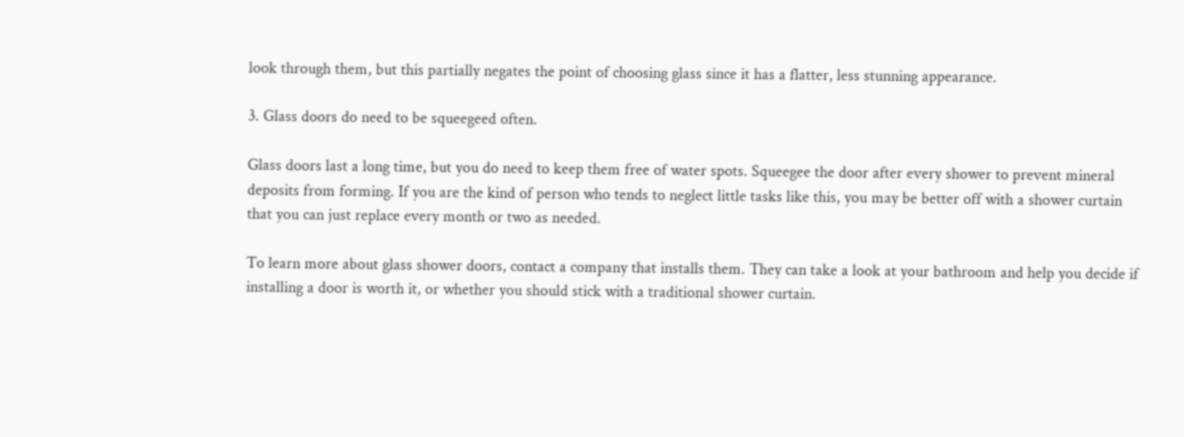look through them, but this partially negates the point of choosing glass since it has a flatter, less stunning appearance.

3. Glass doors do need to be squeegeed often.

Glass doors last a long time, but you do need to keep them free of water spots. Squeegee the door after every shower to prevent mineral deposits from forming. If you are the kind of person who tends to neglect little tasks like this, you may be better off with a shower curtain that you can just replace every month or two as needed.

To learn more about glass shower doors, contact a company that installs them. They can take a look at your bathroom and help you decide if installing a door is worth it, or whether you should stick with a traditional shower curtain.